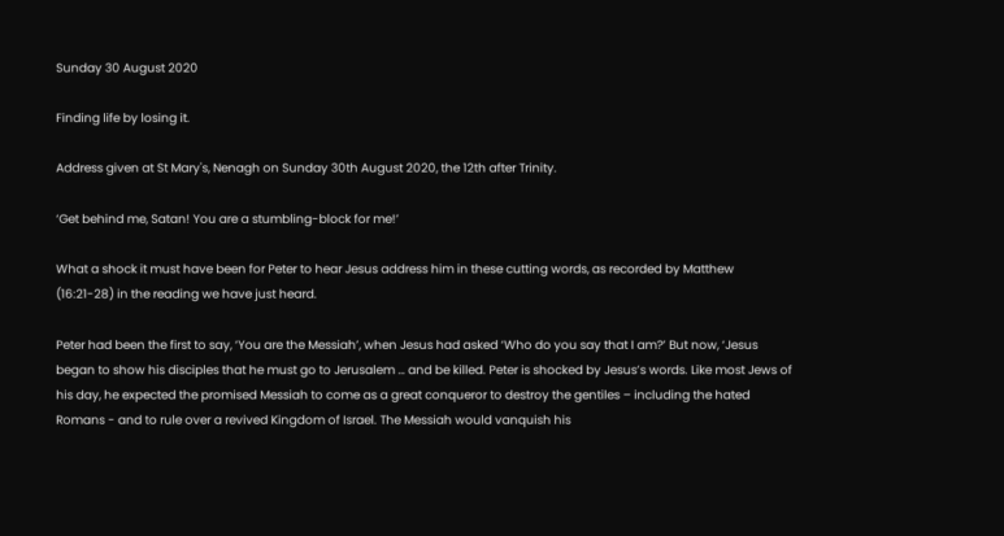Sunday 30 August 2020

Finding life by losing it.

Address given at St Mary's, Nenagh on Sunday 30th August 2020, the 12th after Trinity.

‘Get behind me, Satan! You are a stumbling-block for me!’

What a shock it must have been for Peter to hear Jesus address him in these cutting words, as recorded by Matthew (16:21-28) in the reading we have just heard.

Peter had been the first to say, ‘You are the Messiah’, when Jesus had asked ‘Who do you say that I am?’ But now, ‘Jesus began to show his disciples that he must go to Jerusalem … and be killed. Peter is shocked by Jesus’s words. Like most Jews of his day, he expected the promised Messiah to come as a great conqueror to destroy the gentiles – including the hated Romans - and to rule over a revived Kingdom of Israel. The Messiah would vanquish his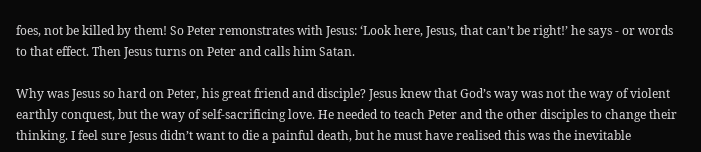foes, not be killed by them! So Peter remonstrates with Jesus: ‘Look here, Jesus, that can’t be right!’ he says - or words to that effect. Then Jesus turns on Peter and calls him Satan.

Why was Jesus so hard on Peter, his great friend and disciple? Jesus knew that God’s way was not the way of violent earthly conquest, but the way of self-sacrificing love. He needed to teach Peter and the other disciples to change their thinking. I feel sure Jesus didn’t want to die a painful death, but he must have realised this was the inevitable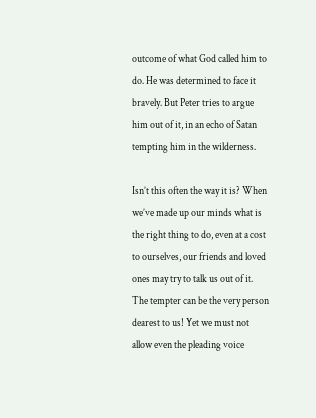outcome of what God called him to do. He was determined to face it bravely. But Peter tries to argue him out of it, in an echo of Satan tempting him in the wilderness.

Isn’t this often the way it is? When we’ve made up our minds what is the right thing to do, even at a cost to ourselves, our friends and loved ones may try to talk us out of it. The tempter can be the very person dearest to us! Yet we must not allow even the pleading voice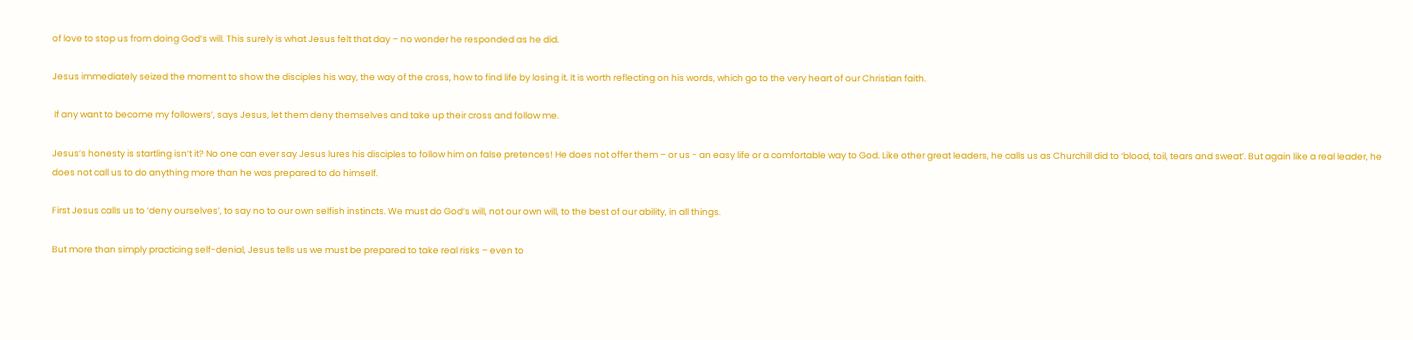of love to stop us from doing God’s will. This surely is what Jesus felt that day – no wonder he responded as he did.

Jesus immediately seized the moment to show the disciples his way, the way of the cross, how to find life by losing it. It is worth reflecting on his words, which go to the very heart of our Christian faith.

 If any want to become my followers’, says Jesus, let them deny themselves and take up their cross and follow me.

Jesus’s honesty is startling isn’t it? No one can ever say Jesus lures his disciples to follow him on false pretences! He does not offer them – or us - an easy life or a comfortable way to God. Like other great leaders, he calls us as Churchill did to ‘blood, toil, tears and sweat’. But again like a real leader, he does not call us to do anything more than he was prepared to do himself.

First Jesus calls us to ‘deny ourselves’, to say no to our own selfish instincts. We must do God’s will, not our own will, to the best of our ability, in all things.

But more than simply practicing self-denial, Jesus tells us we must be prepared to take real risks – even to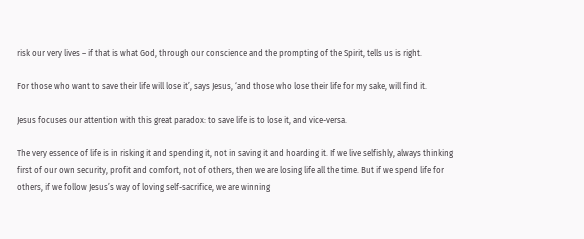risk our very lives – if that is what God, through our conscience and the prompting of the Spirit, tells us is right.

For those who want to save their life will lose it’, says Jesus, ‘and those who lose their life for my sake, will find it.

Jesus focuses our attention with this great paradox: to save life is to lose it, and vice-versa.

The very essence of life is in risking it and spending it, not in saving it and hoarding it. If we live selfishly, always thinking first of our own security, profit and comfort, not of others, then we are losing life all the time. But if we spend life for others, if we follow Jesus’s way of loving self-sacrifice, we are winning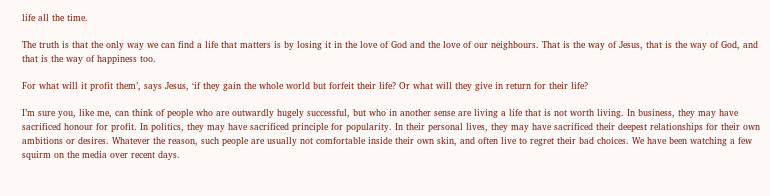life all the time.

The truth is that the only way we can find a life that matters is by losing it in the love of God and the love of our neighbours. That is the way of Jesus, that is the way of God, and that is the way of happiness too.

For what will it profit them’, says Jesus, ‘if they gain the whole world but forfeit their life? Or what will they give in return for their life?

I’m sure you, like me, can think of people who are outwardly hugely successful, but who in another sense are living a life that is not worth living. In business, they may have sacrificed honour for profit. In politics, they may have sacrificed principle for popularity. In their personal lives, they may have sacrificed their deepest relationships for their own ambitions or desires. Whatever the reason, such people are usually not comfortable inside their own skin, and often live to regret their bad choices. We have been watching a few squirm on the media over recent days.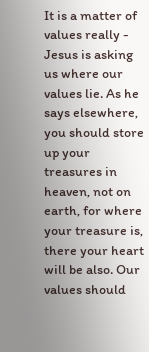It is a matter of values really - Jesus is asking us where our values lie. As he says elsewhere, you should store up your treasures in heaven, not on earth, for where your treasure is, there your heart will be also. Our values should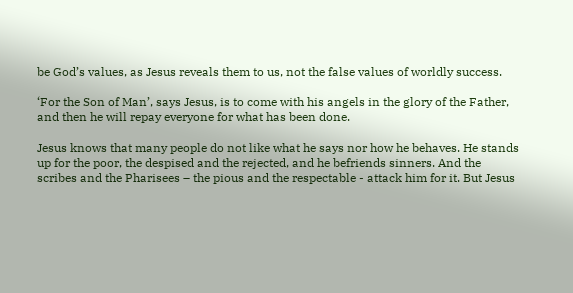be God’s values, as Jesus reveals them to us, not the false values of worldly success.

‘For the Son of Man’, says Jesus, is to come with his angels in the glory of the Father, and then he will repay everyone for what has been done.

Jesus knows that many people do not like what he says nor how he behaves. He stands up for the poor, the despised and the rejected, and he befriends sinners. And the scribes and the Pharisees – the pious and the respectable - attack him for it. But Jesus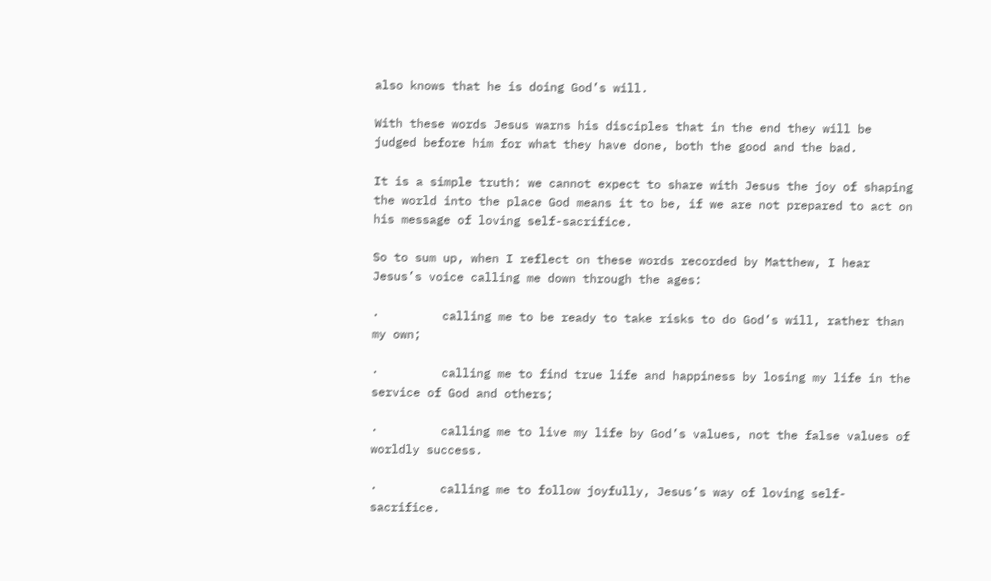also knows that he is doing God’s will.

With these words Jesus warns his disciples that in the end they will be judged before him for what they have done, both the good and the bad.

It is a simple truth: we cannot expect to share with Jesus the joy of shaping the world into the place God means it to be, if we are not prepared to act on his message of loving self-sacrifice.

So to sum up, when I reflect on these words recorded by Matthew, I hear Jesus’s voice calling me down through the ages:

·         calling me to be ready to take risks to do God’s will, rather than my own;

·         calling me to find true life and happiness by losing my life in the service of God and others;

·         calling me to live my life by God’s values, not the false values of worldly success.

·         calling me to follow joyfully, Jesus’s way of loving self-sacrifice.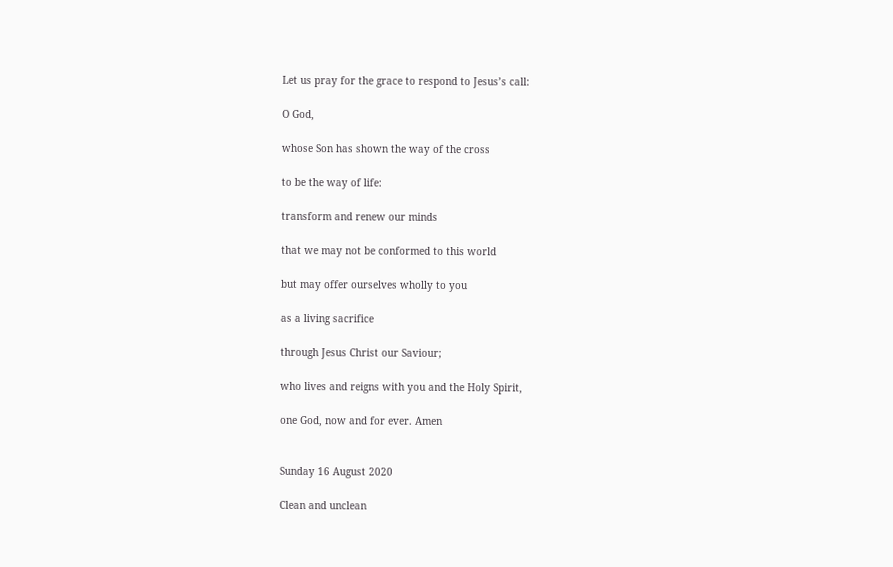Let us pray for the grace to respond to Jesus’s call:

O God,

whose Son has shown the way of the cross

to be the way of life:

transform and renew our minds

that we may not be conformed to this world

but may offer ourselves wholly to you

as a living sacrifice

through Jesus Christ our Saviour;

who lives and reigns with you and the Holy Spirit,

one God, now and for ever. Amen


Sunday 16 August 2020

Clean and unclean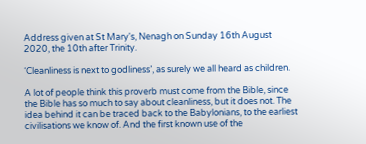Address given at St Mary's, Nenagh on Sunday 16th August 2020, the 10th after Trinity.

‘Cleanliness is next to godliness’, as surely we all heard as children.

A lot of people think this proverb must come from the Bible, since the Bible has so much to say about cleanliness, but it does not. The idea behind it can be traced back to the Babylonians, to the earliest civilisations we know of. And the first known use of the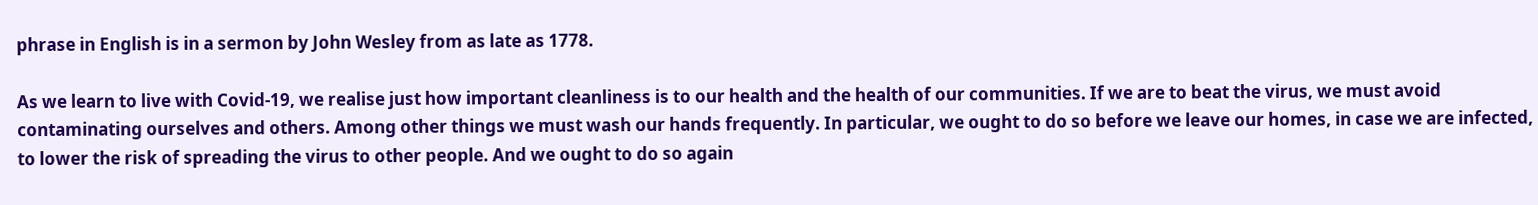phrase in English is in a sermon by John Wesley from as late as 1778.

As we learn to live with Covid-19, we realise just how important cleanliness is to our health and the health of our communities. If we are to beat the virus, we must avoid contaminating ourselves and others. Among other things we must wash our hands frequently. In particular, we ought to do so before we leave our homes, in case we are infected, to lower the risk of spreading the virus to other people. And we ought to do so again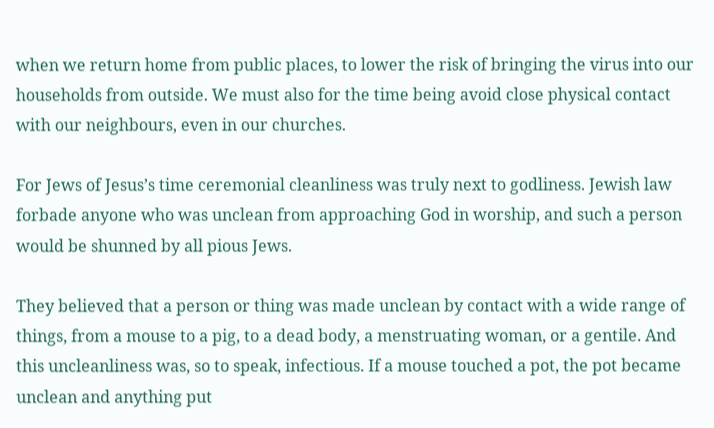when we return home from public places, to lower the risk of bringing the virus into our households from outside. We must also for the time being avoid close physical contact with our neighbours, even in our churches.

For Jews of Jesus’s time ceremonial cleanliness was truly next to godliness. Jewish law forbade anyone who was unclean from approaching God in worship, and such a person would be shunned by all pious Jews.

They believed that a person or thing was made unclean by contact with a wide range of things, from a mouse to a pig, to a dead body, a menstruating woman, or a gentile. And this uncleanliness was, so to speak, infectious. If a mouse touched a pot, the pot became unclean and anything put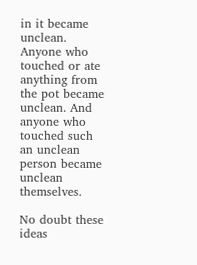in it became unclean. Anyone who touched or ate anything from the pot became unclean. And anyone who touched such an unclean person became unclean themselves.

No doubt these ideas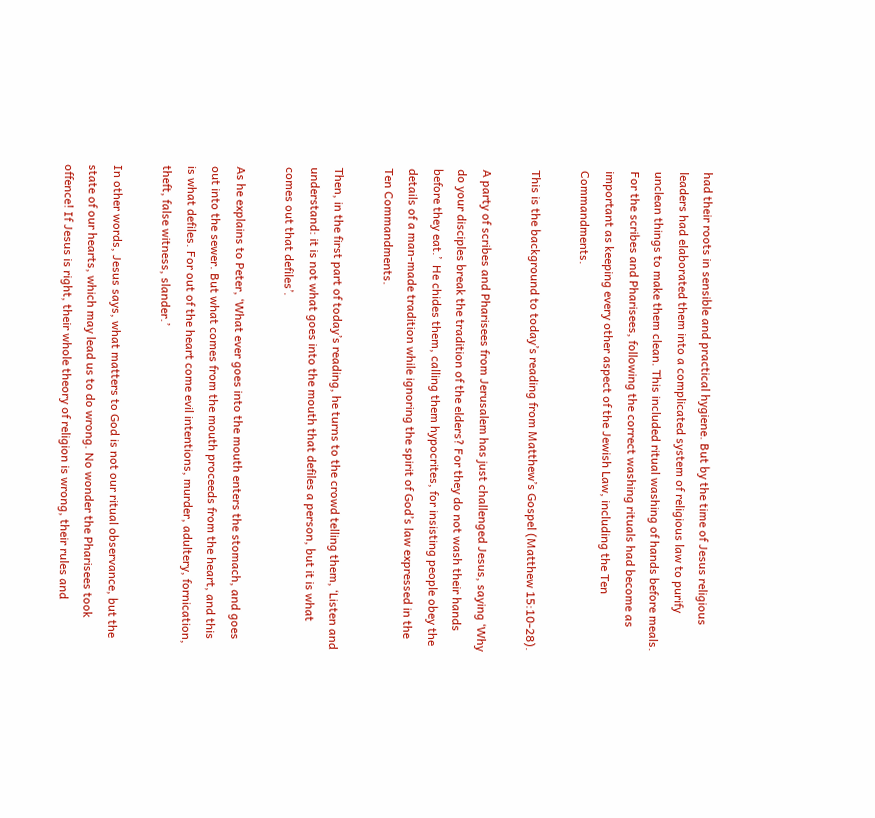had their roots in sensible and practical hygiene. But by the time of Jesus religious leaders had elaborated them into a complicated system of religious law to purify unclean things to make them clean. This included ritual washing of hands before meals. For the scribes and Pharisees, following the correct washing rituals had become as important as keeping every other aspect of the Jewish Law, including the Ten Commandments.

This is the background to today’s reading from Matthew’s Gospel (Matthew 15:10-28).

A party of scribes and Pharisees from Jerusalem has just challenged Jesus, saying ‘Why do your disciples break the tradition of the elders? For they do not wash their hands before they eat.’  He chides them, calling them hypocrites, for insisting people obey the details of a man-made tradition while ignoring the spirit of God’s law expressed in the Ten Commandments.

Then, in the first part of today’s reading, he turns to the crowd telling them, ‘Listen and understand: it is not what goes into the mouth that defiles a person, but it is what comes out that defiles’.

As he explains to Peter, ‘What ever goes into the mouth enters the stomach, and goes out into the sewer. But what comes from the mouth proceeds from the heart, and this is what defiles. For out of the heart come evil intentions, murder, adultery, fornication, theft, false witness, slander.’

In other words, Jesus says, what matters to God is not our ritual observance, but the state of our hearts, which may lead us to do wrong. No wonder the Pharisees took offence! If Jesus is right, their whole theory of religion is wrong, their rules and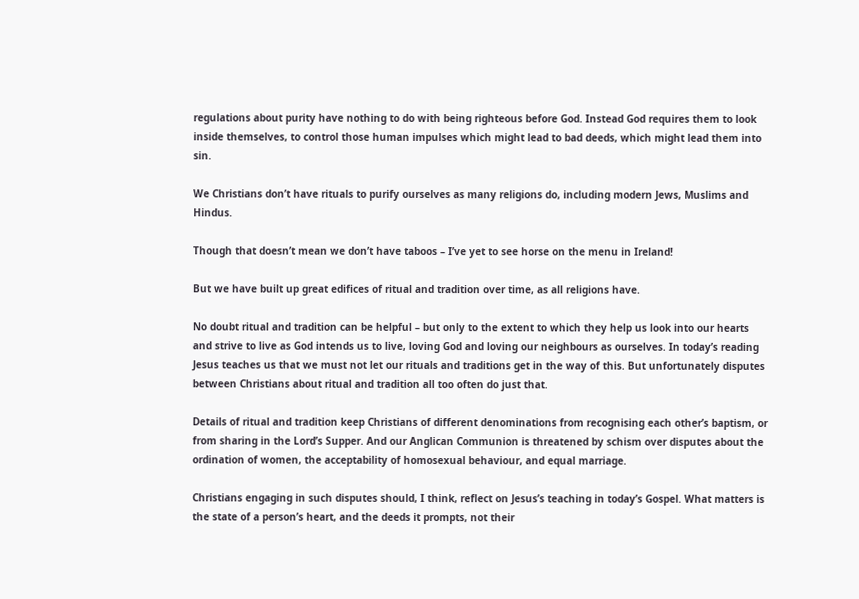regulations about purity have nothing to do with being righteous before God. Instead God requires them to look inside themselves, to control those human impulses which might lead to bad deeds, which might lead them into sin.

We Christians don’t have rituals to purify ourselves as many religions do, including modern Jews, Muslims and Hindus.

Though that doesn’t mean we don’t have taboos – I’ve yet to see horse on the menu in Ireland!

But we have built up great edifices of ritual and tradition over time, as all religions have.

No doubt ritual and tradition can be helpful – but only to the extent to which they help us look into our hearts and strive to live as God intends us to live, loving God and loving our neighbours as ourselves. In today’s reading Jesus teaches us that we must not let our rituals and traditions get in the way of this. But unfortunately disputes between Christians about ritual and tradition all too often do just that.

Details of ritual and tradition keep Christians of different denominations from recognising each other’s baptism, or from sharing in the Lord’s Supper. And our Anglican Communion is threatened by schism over disputes about the ordination of women, the acceptability of homosexual behaviour, and equal marriage.

Christians engaging in such disputes should, I think, reflect on Jesus’s teaching in today’s Gospel. What matters is the state of a person’s heart, and the deeds it prompts, not their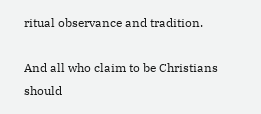ritual observance and tradition.

And all who claim to be Christians should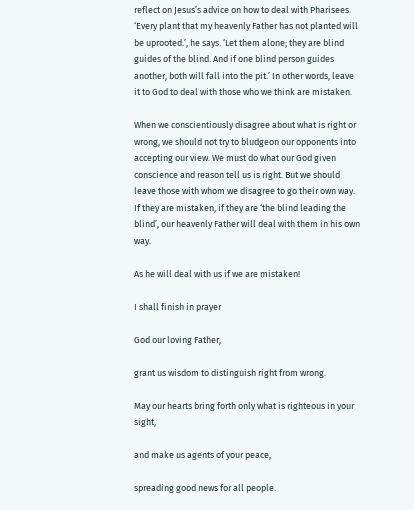reflect on Jesus’s advice on how to deal with Pharisees. ‘Every plant that my heavenly Father has not planted will be uprooted.’, he says. ‘Let them alone; they are blind guides of the blind. And if one blind person guides another, both will fall into the pit.’ In other words, leave it to God to deal with those who we think are mistaken.

When we conscientiously disagree about what is right or wrong, we should not try to bludgeon our opponents into accepting our view. We must do what our God given conscience and reason tell us is right. But we should leave those with whom we disagree to go their own way. If they are mistaken, if they are ‘the blind leading the blind’, our heavenly Father will deal with them in his own way.

As he will deal with us if we are mistaken!

I shall finish in prayer

God our loving Father,

grant us wisdom to distinguish right from wrong.

May our hearts bring forth only what is righteous in your sight,

and make us agents of your peace,

spreading good news for all people.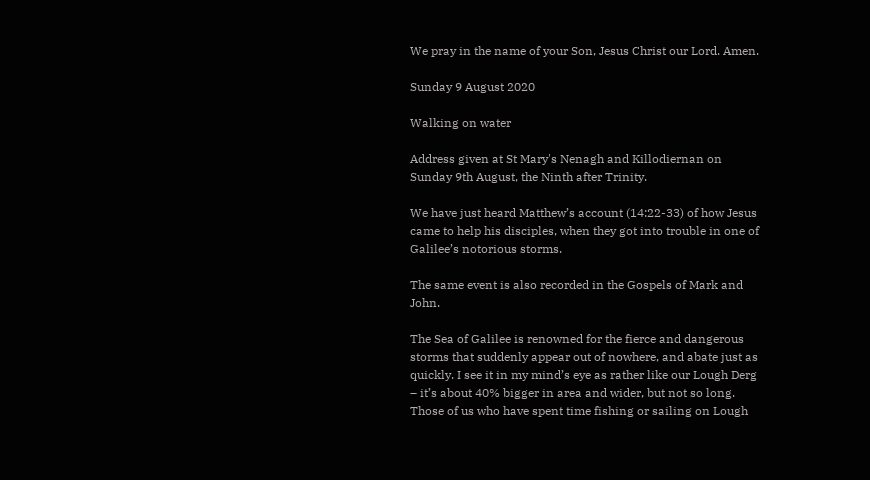We pray in the name of your Son, Jesus Christ our Lord. Amen.

Sunday 9 August 2020

Walking on water

Address given at St Mary's Nenagh and Killodiernan on Sunday 9th August, the Ninth after Trinity.

We have just heard Matthew’s account (14:22-33) of how Jesus came to help his disciples, when they got into trouble in one of Galilee’s notorious storms.

The same event is also recorded in the Gospels of Mark and John.

The Sea of Galilee is renowned for the fierce and dangerous storms that suddenly appear out of nowhere, and abate just as quickly. I see it in my mind’s eye as rather like our Lough Derg – it’s about 40% bigger in area and wider, but not so long. Those of us who have spent time fishing or sailing on Lough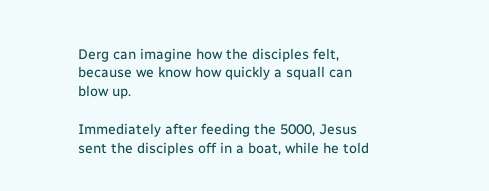Derg can imagine how the disciples felt, because we know how quickly a squall can blow up.

Immediately after feeding the 5000, Jesus sent the disciples off in a boat, while he told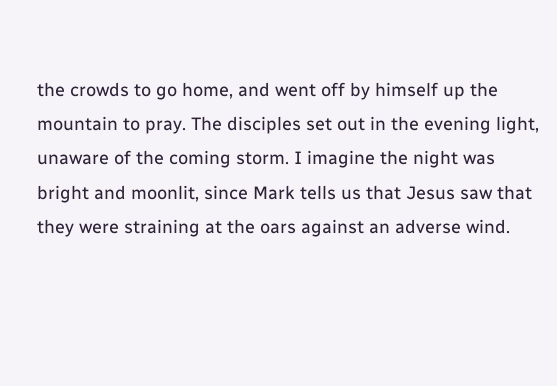the crowds to go home, and went off by himself up the mountain to pray. The disciples set out in the evening light, unaware of the coming storm. I imagine the night was bright and moonlit, since Mark tells us that Jesus saw that they were straining at the oars against an adverse wind.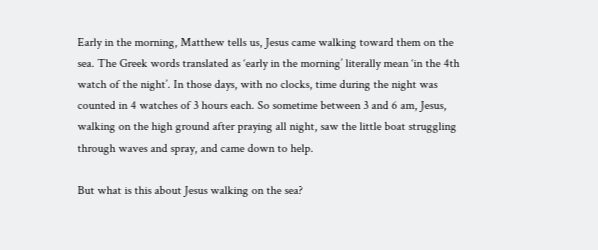Early in the morning, Matthew tells us, Jesus came walking toward them on the sea. The Greek words translated as ‘early in the morning’ literally mean ‘in the 4th watch of the night’. In those days, with no clocks, time during the night was counted in 4 watches of 3 hours each. So sometime between 3 and 6 am, Jesus, walking on the high ground after praying all night, saw the little boat struggling through waves and spray, and came down to help.

But what is this about Jesus walking on the sea?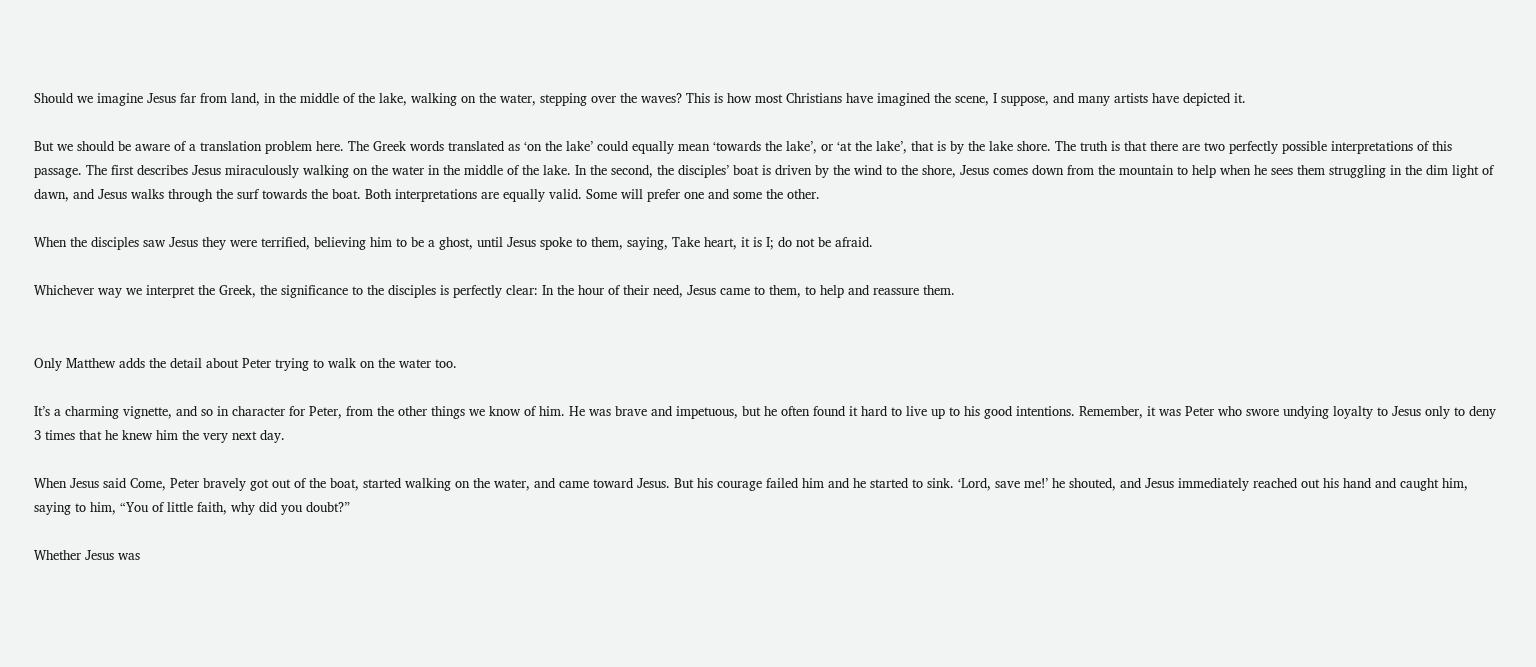Should we imagine Jesus far from land, in the middle of the lake, walking on the water, stepping over the waves? This is how most Christians have imagined the scene, I suppose, and many artists have depicted it.

But we should be aware of a translation problem here. The Greek words translated as ‘on the lake’ could equally mean ‘towards the lake’, or ‘at the lake’, that is by the lake shore. The truth is that there are two perfectly possible interpretations of this passage. The first describes Jesus miraculously walking on the water in the middle of the lake. In the second, the disciples’ boat is driven by the wind to the shore, Jesus comes down from the mountain to help when he sees them struggling in the dim light of dawn, and Jesus walks through the surf towards the boat. Both interpretations are equally valid. Some will prefer one and some the other.

When the disciples saw Jesus they were terrified, believing him to be a ghost, until Jesus spoke to them, saying, Take heart, it is I; do not be afraid.

Whichever way we interpret the Greek, the significance to the disciples is perfectly clear: In the hour of their need, Jesus came to them, to help and reassure them.


Only Matthew adds the detail about Peter trying to walk on the water too.

It’s a charming vignette, and so in character for Peter, from the other things we know of him. He was brave and impetuous, but he often found it hard to live up to his good intentions. Remember, it was Peter who swore undying loyalty to Jesus only to deny 3 times that he knew him the very next day.

When Jesus said Come, Peter bravely got out of the boat, started walking on the water, and came toward Jesus. But his courage failed him and he started to sink. ‘Lord, save me!’ he shouted, and Jesus immediately reached out his hand and caught him, saying to him, “You of little faith, why did you doubt?”

Whether Jesus was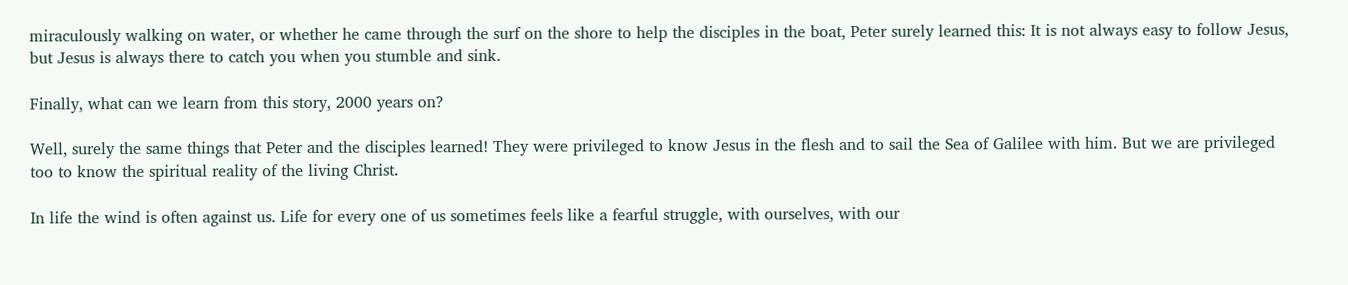miraculously walking on water, or whether he came through the surf on the shore to help the disciples in the boat, Peter surely learned this: It is not always easy to follow Jesus, but Jesus is always there to catch you when you stumble and sink.

Finally, what can we learn from this story, 2000 years on?

Well, surely the same things that Peter and the disciples learned! They were privileged to know Jesus in the flesh and to sail the Sea of Galilee with him. But we are privileged too to know the spiritual reality of the living Christ.

In life the wind is often against us. Life for every one of us sometimes feels like a fearful struggle, with ourselves, with our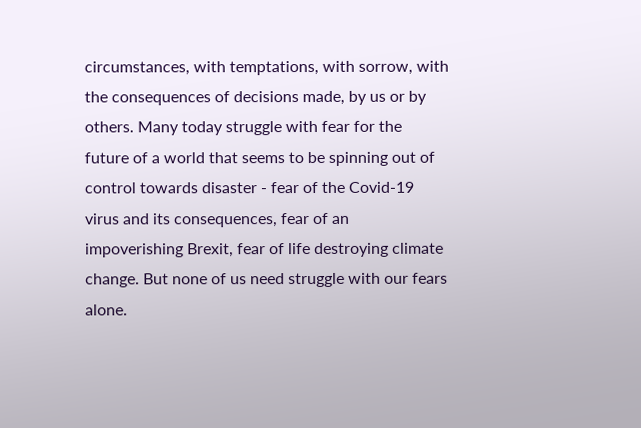circumstances, with temptations, with sorrow, with the consequences of decisions made, by us or by others. Many today struggle with fear for the future of a world that seems to be spinning out of control towards disaster - fear of the Covid-19 virus and its consequences, fear of an impoverishing Brexit, fear of life destroying climate change. But none of us need struggle with our fears alone.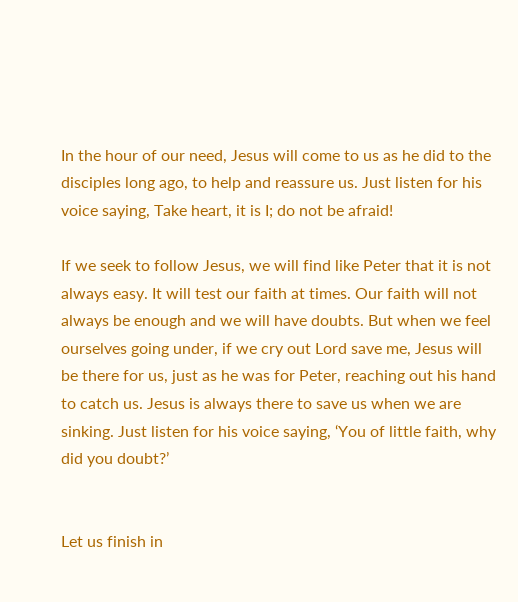In the hour of our need, Jesus will come to us as he did to the disciples long ago, to help and reassure us. Just listen for his voice saying, Take heart, it is I; do not be afraid!

If we seek to follow Jesus, we will find like Peter that it is not always easy. It will test our faith at times. Our faith will not always be enough and we will have doubts. But when we feel ourselves going under, if we cry out Lord save me, Jesus will be there for us, just as he was for Peter, reaching out his hand to catch us. Jesus is always there to save us when we are sinking. Just listen for his voice saying, ‘You of little faith, why did you doubt?’


Let us finish in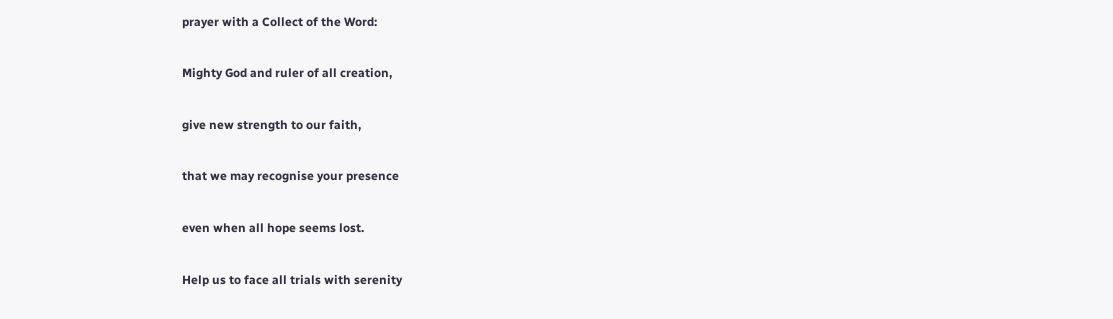prayer with a Collect of the Word:

Mighty God and ruler of all creation,

give new strength to our faith,

that we may recognise your presence

even when all hope seems lost.

Help us to face all trials with serenity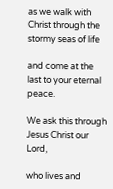as we walk with Christ through the stormy seas of life

and come at the last to your eternal peace.

We ask this through Jesus Christ our Lord,

who lives and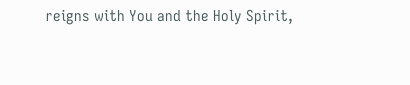reigns with You and the Holy Spirit,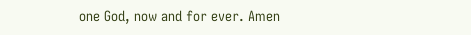one God, now and for ever. Amen